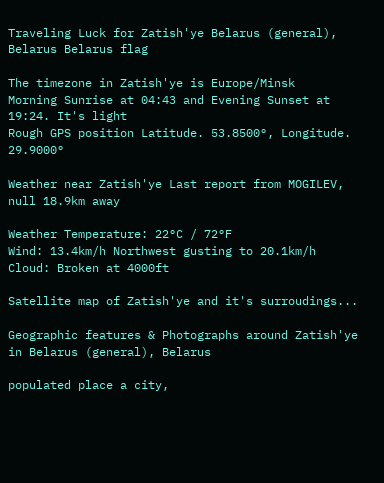Traveling Luck for Zatish'ye Belarus (general), Belarus Belarus flag

The timezone in Zatish'ye is Europe/Minsk
Morning Sunrise at 04:43 and Evening Sunset at 19:24. It's light
Rough GPS position Latitude. 53.8500°, Longitude. 29.9000°

Weather near Zatish'ye Last report from MOGILEV, null 18.9km away

Weather Temperature: 22°C / 72°F
Wind: 13.4km/h Northwest gusting to 20.1km/h
Cloud: Broken at 4000ft

Satellite map of Zatish'ye and it's surroudings...

Geographic features & Photographs around Zatish'ye in Belarus (general), Belarus

populated place a city,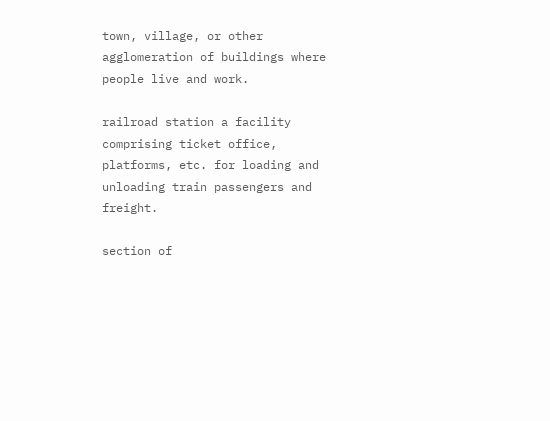town, village, or other agglomeration of buildings where people live and work.

railroad station a facility comprising ticket office, platforms, etc. for loading and unloading train passengers and freight.

section of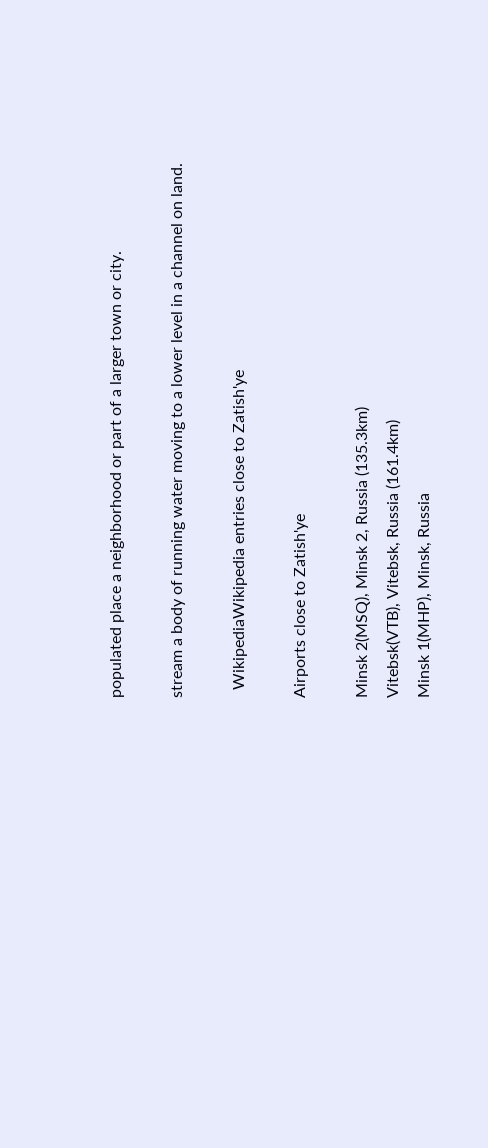populated place a neighborhood or part of a larger town or city.

stream a body of running water moving to a lower level in a channel on land.

  WikipediaWikipedia entries close to Zatish'ye

Airports close to Zatish'ye

Minsk 2(MSQ), Minsk 2, Russia (135.3km)
Vitebsk(VTB), Vitebsk, Russia (161.4km)
Minsk 1(MHP), Minsk, Russia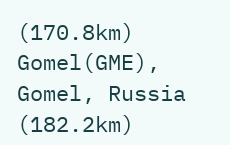(170.8km)
Gomel(GME), Gomel, Russia (182.2km)